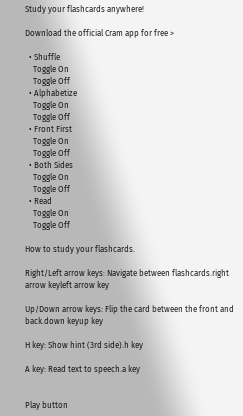Study your flashcards anywhere!

Download the official Cram app for free >

  • Shuffle
    Toggle On
    Toggle Off
  • Alphabetize
    Toggle On
    Toggle Off
  • Front First
    Toggle On
    Toggle Off
  • Both Sides
    Toggle On
    Toggle Off
  • Read
    Toggle On
    Toggle Off

How to study your flashcards.

Right/Left arrow keys: Navigate between flashcards.right arrow keyleft arrow key

Up/Down arrow keys: Flip the card between the front and back.down keyup key

H key: Show hint (3rd side).h key

A key: Read text to speech.a key


Play button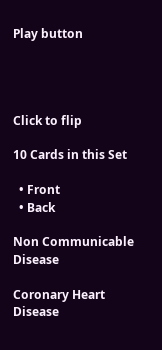Play button




Click to flip

10 Cards in this Set

  • Front
  • Back

Non Communicable Disease

Coronary Heart Disease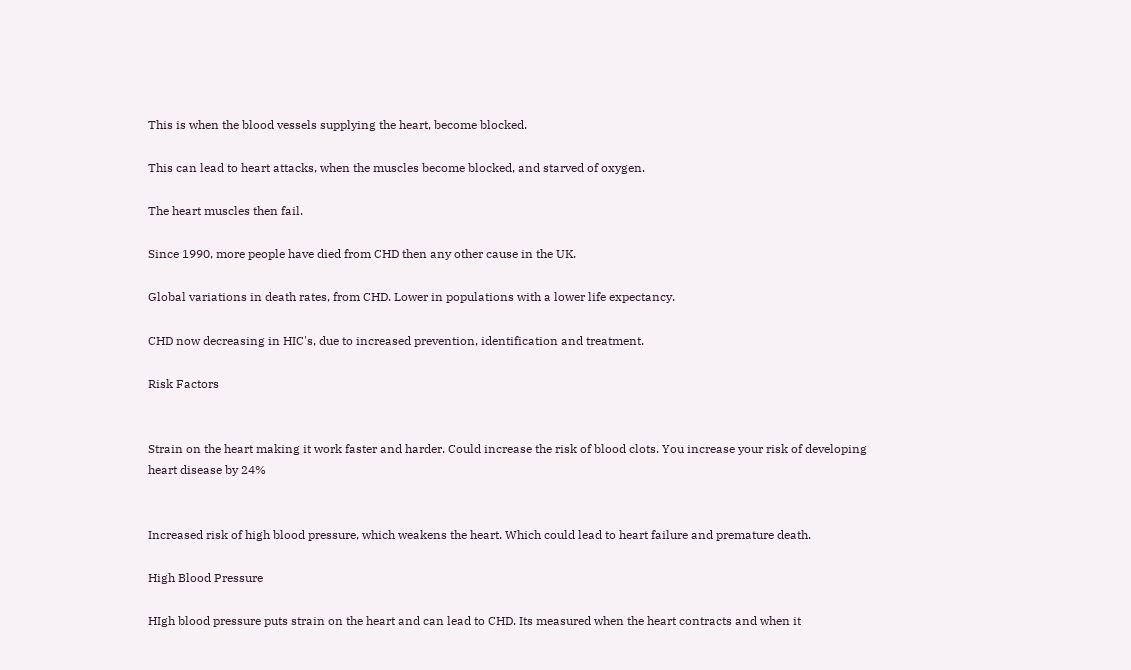This is when the blood vessels supplying the heart, become blocked.

This can lead to heart attacks, when the muscles become blocked, and starved of oxygen.

The heart muscles then fail.

Since 1990, more people have died from CHD then any other cause in the UK.

Global variations in death rates, from CHD. Lower in populations with a lower life expectancy.

CHD now decreasing in HIC's, due to increased prevention, identification and treatment.

Risk Factors


Strain on the heart making it work faster and harder. Could increase the risk of blood clots. You increase your risk of developing heart disease by 24%


Increased risk of high blood pressure, which weakens the heart. Which could lead to heart failure and premature death.

High Blood Pressure

HIgh blood pressure puts strain on the heart and can lead to CHD. Its measured when the heart contracts and when it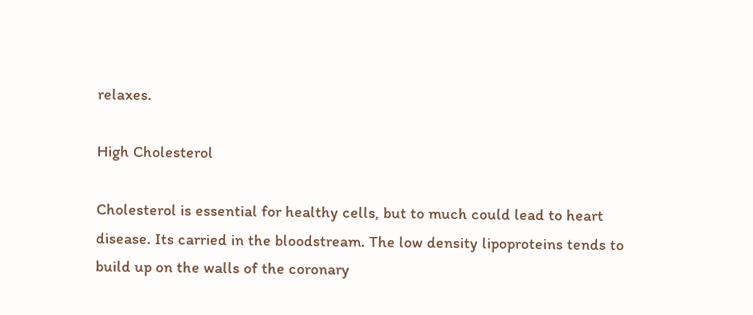relaxes.

High Cholesterol

Cholesterol is essential for healthy cells, but to much could lead to heart disease. Its carried in the bloodstream. The low density lipoproteins tends to build up on the walls of the coronary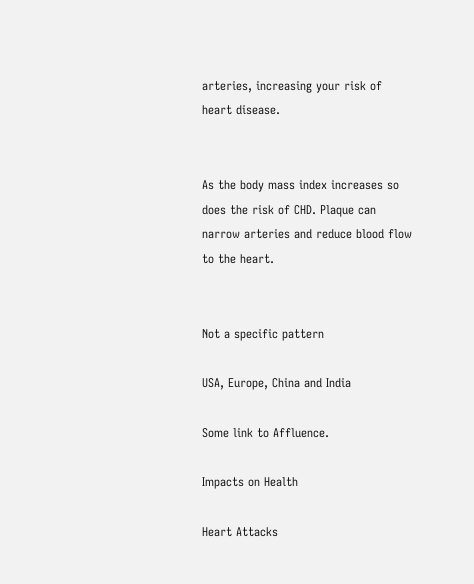arteries, increasing your risk of heart disease.


As the body mass index increases so does the risk of CHD. Plaque can narrow arteries and reduce blood flow to the heart.


Not a specific pattern

USA, Europe, China and India

Some link to Affluence.

Impacts on Health

Heart Attacks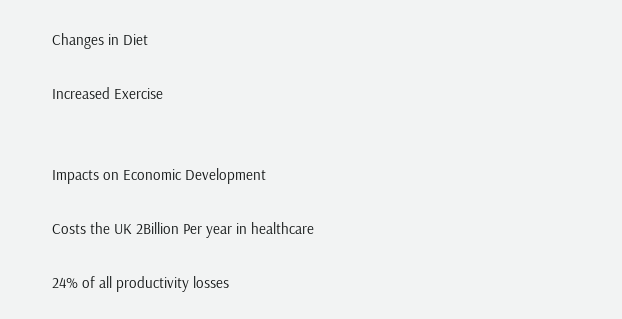Changes in Diet

Increased Exercise


Impacts on Economic Development

Costs the UK 2Billion Per year in healthcare

24% of all productivity losses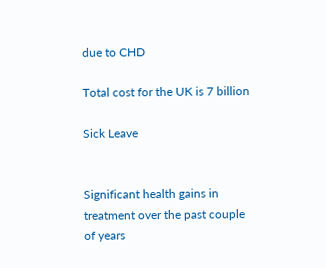due to CHD

Total cost for the UK is 7 billion

Sick Leave


Significant health gains in treatment over the past couple of years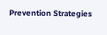Prevention Strategies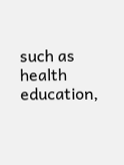such as health education,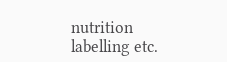nutrition labelling etc.